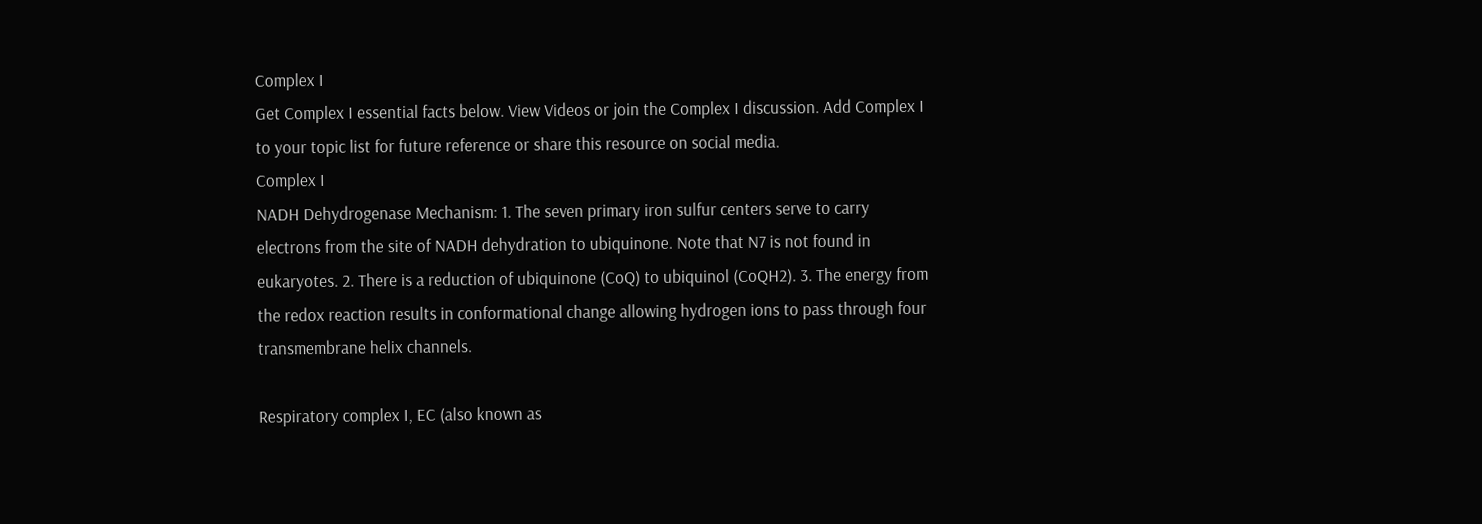Complex I
Get Complex I essential facts below. View Videos or join the Complex I discussion. Add Complex I to your topic list for future reference or share this resource on social media.
Complex I
NADH Dehydrogenase Mechanism: 1. The seven primary iron sulfur centers serve to carry electrons from the site of NADH dehydration to ubiquinone. Note that N7 is not found in eukaryotes. 2. There is a reduction of ubiquinone (CoQ) to ubiquinol (CoQH2). 3. The energy from the redox reaction results in conformational change allowing hydrogen ions to pass through four transmembrane helix channels.

Respiratory complex I, EC (also known as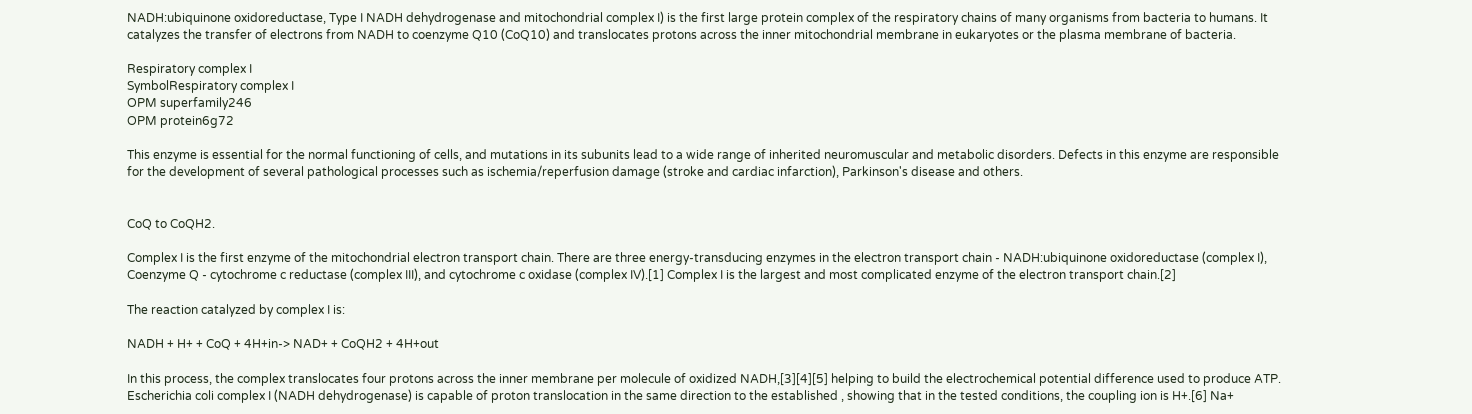NADH:ubiquinone oxidoreductase, Type I NADH dehydrogenase and mitochondrial complex I) is the first large protein complex of the respiratory chains of many organisms from bacteria to humans. It catalyzes the transfer of electrons from NADH to coenzyme Q10 (CoQ10) and translocates protons across the inner mitochondrial membrane in eukaryotes or the plasma membrane of bacteria.

Respiratory complex I
SymbolRespiratory complex I
OPM superfamily246
OPM protein6g72

This enzyme is essential for the normal functioning of cells, and mutations in its subunits lead to a wide range of inherited neuromuscular and metabolic disorders. Defects in this enzyme are responsible for the development of several pathological processes such as ischemia/reperfusion damage (stroke and cardiac infarction), Parkinson's disease and others.


CoQ to CoQH2.

Complex I is the first enzyme of the mitochondrial electron transport chain. There are three energy-transducing enzymes in the electron transport chain - NADH:ubiquinone oxidoreductase (complex I), Coenzyme Q - cytochrome c reductase (complex III), and cytochrome c oxidase (complex IV).[1] Complex I is the largest and most complicated enzyme of the electron transport chain.[2]

The reaction catalyzed by complex I is:

NADH + H+ + CoQ + 4H+in-> NAD+ + CoQH2 + 4H+out

In this process, the complex translocates four protons across the inner membrane per molecule of oxidized NADH,[3][4][5] helping to build the electrochemical potential difference used to produce ATP. Escherichia coli complex I (NADH dehydrogenase) is capable of proton translocation in the same direction to the established , showing that in the tested conditions, the coupling ion is H+.[6] Na+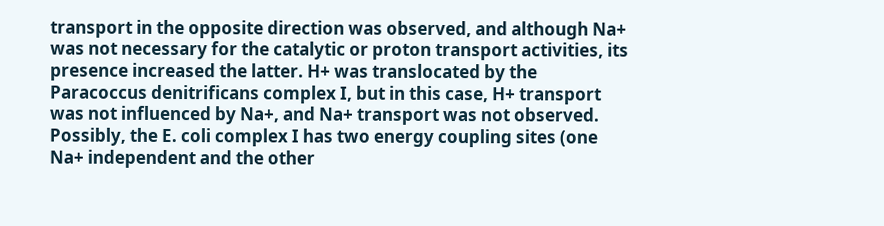transport in the opposite direction was observed, and although Na+ was not necessary for the catalytic or proton transport activities, its presence increased the latter. H+ was translocated by the Paracoccus denitrificans complex I, but in this case, H+ transport was not influenced by Na+, and Na+ transport was not observed. Possibly, the E. coli complex I has two energy coupling sites (one Na+ independent and the other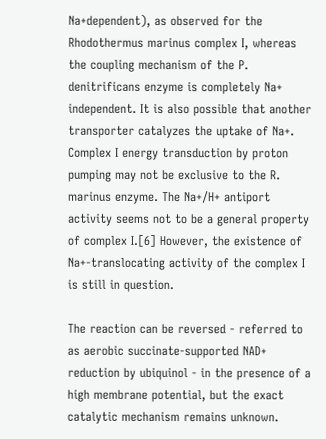Na+dependent), as observed for the Rhodothermus marinus complex I, whereas the coupling mechanism of the P. denitrificans enzyme is completely Na+ independent. It is also possible that another transporter catalyzes the uptake of Na+. Complex I energy transduction by proton pumping may not be exclusive to the R. marinus enzyme. The Na+/H+ antiport activity seems not to be a general property of complex I.[6] However, the existence of Na+-translocating activity of the complex I is still in question.

The reaction can be reversed - referred to as aerobic succinate-supported NAD+ reduction by ubiquinol - in the presence of a high membrane potential, but the exact catalytic mechanism remains unknown.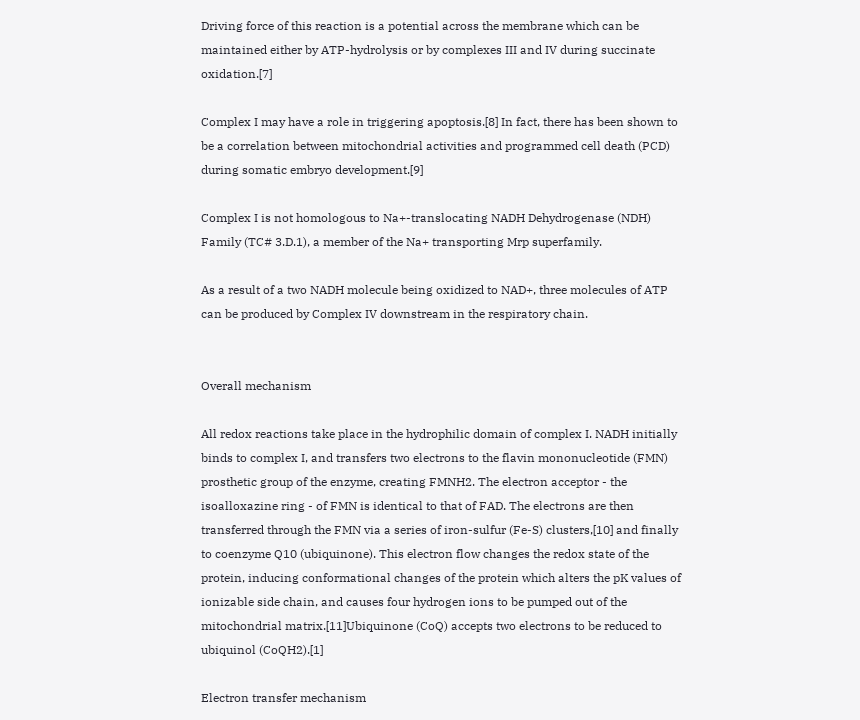Driving force of this reaction is a potential across the membrane which can be maintained either by ATP-hydrolysis or by complexes III and IV during succinate oxidation.[7]

Complex I may have a role in triggering apoptosis.[8] In fact, there has been shown to be a correlation between mitochondrial activities and programmed cell death (PCD) during somatic embryo development.[9]

Complex I is not homologous to Na+-translocating NADH Dehydrogenase (NDH) Family (TC# 3.D.1), a member of the Na+ transporting Mrp superfamily.

As a result of a two NADH molecule being oxidized to NAD+, three molecules of ATP can be produced by Complex IV downstream in the respiratory chain.


Overall mechanism

All redox reactions take place in the hydrophilic domain of complex I. NADH initially binds to complex I, and transfers two electrons to the flavin mononucleotide (FMN) prosthetic group of the enzyme, creating FMNH2. The electron acceptor - the isoalloxazine ring - of FMN is identical to that of FAD. The electrons are then transferred through the FMN via a series of iron-sulfur (Fe-S) clusters,[10] and finally to coenzyme Q10 (ubiquinone). This electron flow changes the redox state of the protein, inducing conformational changes of the protein which alters the pK values of ionizable side chain, and causes four hydrogen ions to be pumped out of the mitochondrial matrix.[11]Ubiquinone (CoQ) accepts two electrons to be reduced to ubiquinol (CoQH2).[1]

Electron transfer mechanism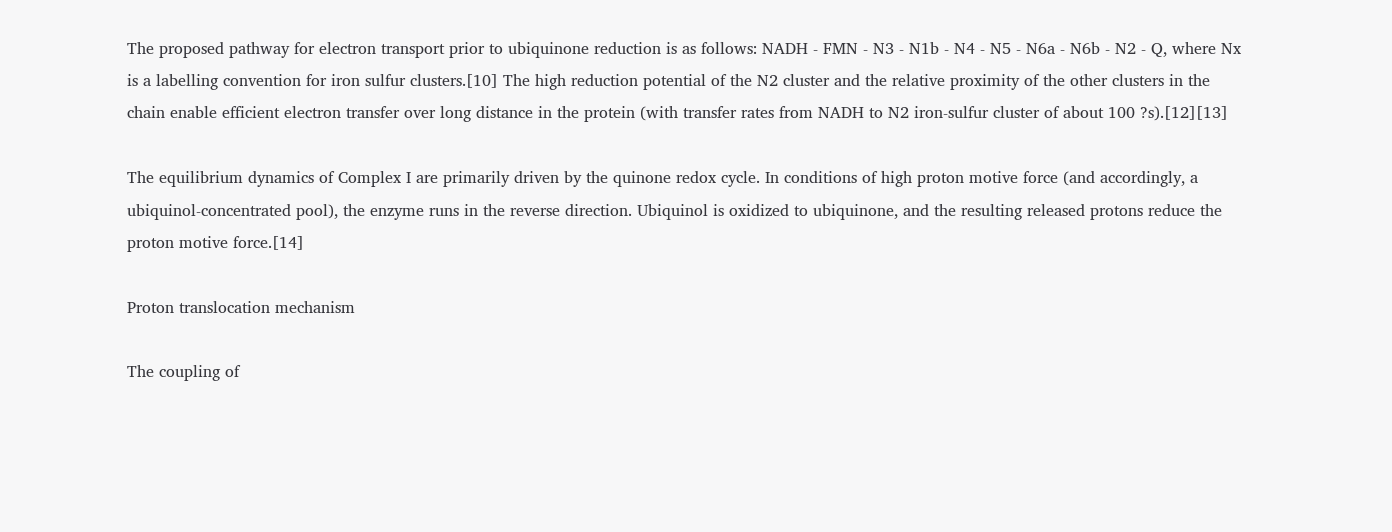The proposed pathway for electron transport prior to ubiquinone reduction is as follows: NADH - FMN - N3 - N1b - N4 - N5 - N6a - N6b - N2 - Q, where Nx is a labelling convention for iron sulfur clusters.[10] The high reduction potential of the N2 cluster and the relative proximity of the other clusters in the chain enable efficient electron transfer over long distance in the protein (with transfer rates from NADH to N2 iron-sulfur cluster of about 100 ?s).[12][13]

The equilibrium dynamics of Complex I are primarily driven by the quinone redox cycle. In conditions of high proton motive force (and accordingly, a ubiquinol-concentrated pool), the enzyme runs in the reverse direction. Ubiquinol is oxidized to ubiquinone, and the resulting released protons reduce the proton motive force.[14]

Proton translocation mechanism

The coupling of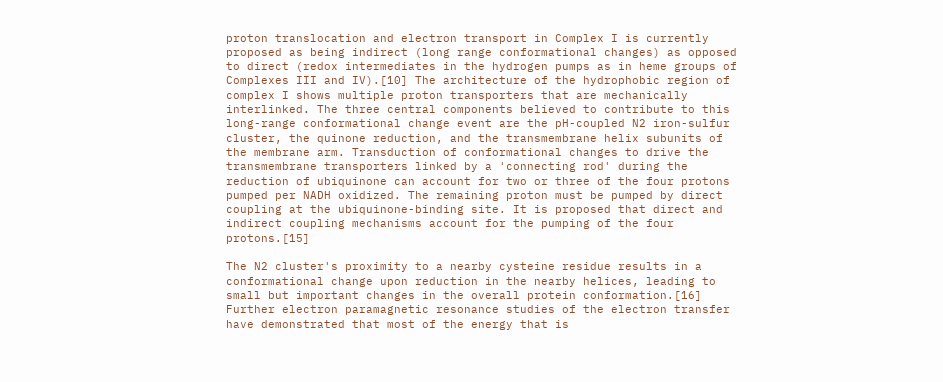proton translocation and electron transport in Complex I is currently proposed as being indirect (long range conformational changes) as opposed to direct (redox intermediates in the hydrogen pumps as in heme groups of Complexes III and IV).[10] The architecture of the hydrophobic region of complex I shows multiple proton transporters that are mechanically interlinked. The three central components believed to contribute to this long-range conformational change event are the pH-coupled N2 iron-sulfur cluster, the quinone reduction, and the transmembrane helix subunits of the membrane arm. Transduction of conformational changes to drive the transmembrane transporters linked by a 'connecting rod' during the reduction of ubiquinone can account for two or three of the four protons pumped per NADH oxidized. The remaining proton must be pumped by direct coupling at the ubiquinone-binding site. It is proposed that direct and indirect coupling mechanisms account for the pumping of the four protons.[15]

The N2 cluster's proximity to a nearby cysteine residue results in a conformational change upon reduction in the nearby helices, leading to small but important changes in the overall protein conformation.[16] Further electron paramagnetic resonance studies of the electron transfer have demonstrated that most of the energy that is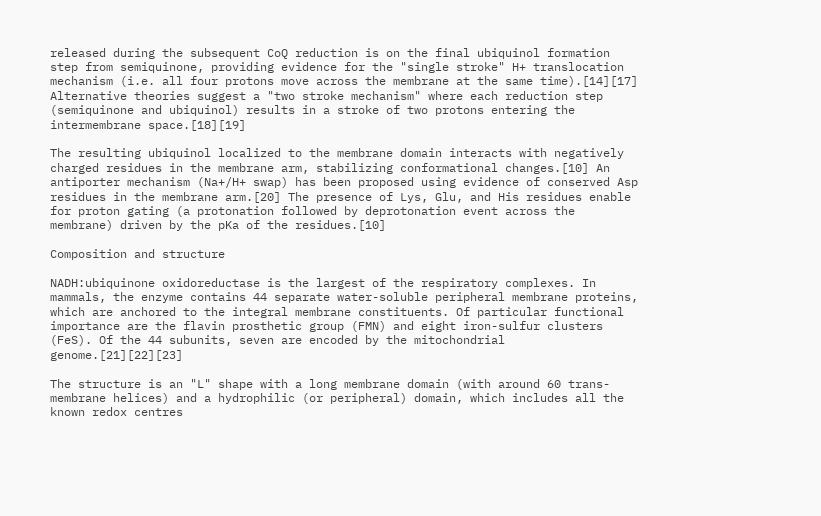released during the subsequent CoQ reduction is on the final ubiquinol formation step from semiquinone, providing evidence for the "single stroke" H+ translocation mechanism (i.e. all four protons move across the membrane at the same time).[14][17] Alternative theories suggest a "two stroke mechanism" where each reduction step (semiquinone and ubiquinol) results in a stroke of two protons entering the intermembrane space.[18][19]

The resulting ubiquinol localized to the membrane domain interacts with negatively charged residues in the membrane arm, stabilizing conformational changes.[10] An antiporter mechanism (Na+/H+ swap) has been proposed using evidence of conserved Asp residues in the membrane arm.[20] The presence of Lys, Glu, and His residues enable for proton gating (a protonation followed by deprotonation event across the membrane) driven by the pKa of the residues.[10]

Composition and structure

NADH:ubiquinone oxidoreductase is the largest of the respiratory complexes. In mammals, the enzyme contains 44 separate water-soluble peripheral membrane proteins, which are anchored to the integral membrane constituents. Of particular functional importance are the flavin prosthetic group (FMN) and eight iron-sulfur clusters (FeS). Of the 44 subunits, seven are encoded by the mitochondrial genome.[21][22][23]

The structure is an "L" shape with a long membrane domain (with around 60 trans-membrane helices) and a hydrophilic (or peripheral) domain, which includes all the known redox centres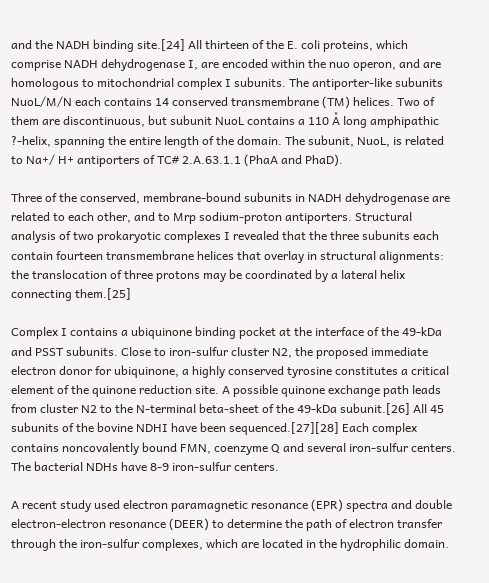and the NADH binding site.[24] All thirteen of the E. coli proteins, which comprise NADH dehydrogenase I, are encoded within the nuo operon, and are homologous to mitochondrial complex I subunits. The antiporter-like subunits NuoL/M/N each contains 14 conserved transmembrane (TM) helices. Two of them are discontinuous, but subunit NuoL contains a 110 Å long amphipathic ?-helix, spanning the entire length of the domain. The subunit, NuoL, is related to Na+/ H+ antiporters of TC# 2.A.63.1.1 (PhaA and PhaD).

Three of the conserved, membrane-bound subunits in NADH dehydrogenase are related to each other, and to Mrp sodium-proton antiporters. Structural analysis of two prokaryotic complexes I revealed that the three subunits each contain fourteen transmembrane helices that overlay in structural alignments: the translocation of three protons may be coordinated by a lateral helix connecting them.[25]

Complex I contains a ubiquinone binding pocket at the interface of the 49-kDa and PSST subunits. Close to iron-sulfur cluster N2, the proposed immediate electron donor for ubiquinone, a highly conserved tyrosine constitutes a critical element of the quinone reduction site. A possible quinone exchange path leads from cluster N2 to the N-terminal beta-sheet of the 49-kDa subunit.[26] All 45 subunits of the bovine NDHI have been sequenced.[27][28] Each complex contains noncovalently bound FMN, coenzyme Q and several iron-sulfur centers. The bacterial NDHs have 8-9 iron-sulfur centers.

A recent study used electron paramagnetic resonance (EPR) spectra and double electron-electron resonance (DEER) to determine the path of electron transfer through the iron-sulfur complexes, which are located in the hydrophilic domain.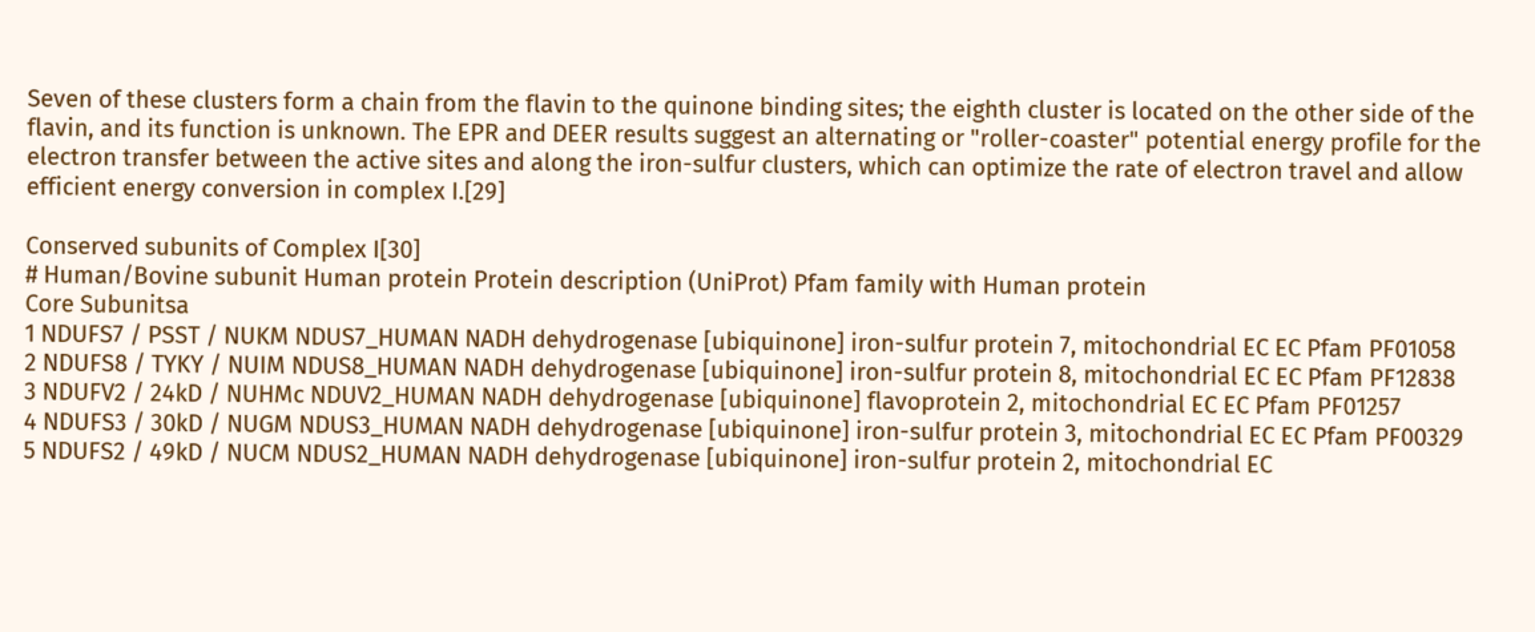Seven of these clusters form a chain from the flavin to the quinone binding sites; the eighth cluster is located on the other side of the flavin, and its function is unknown. The EPR and DEER results suggest an alternating or "roller-coaster" potential energy profile for the electron transfer between the active sites and along the iron-sulfur clusters, which can optimize the rate of electron travel and allow efficient energy conversion in complex I.[29]

Conserved subunits of Complex I[30]
# Human/Bovine subunit Human protein Protein description (UniProt) Pfam family with Human protein
Core Subunitsa
1 NDUFS7 / PSST / NUKM NDUS7_HUMAN NADH dehydrogenase [ubiquinone] iron-sulfur protein 7, mitochondrial EC EC Pfam PF01058
2 NDUFS8 / TYKY / NUIM NDUS8_HUMAN NADH dehydrogenase [ubiquinone] iron-sulfur protein 8, mitochondrial EC EC Pfam PF12838
3 NDUFV2 / 24kD / NUHMc NDUV2_HUMAN NADH dehydrogenase [ubiquinone] flavoprotein 2, mitochondrial EC EC Pfam PF01257
4 NDUFS3 / 30kD / NUGM NDUS3_HUMAN NADH dehydrogenase [ubiquinone] iron-sulfur protein 3, mitochondrial EC EC Pfam PF00329
5 NDUFS2 / 49kD / NUCM NDUS2_HUMAN NADH dehydrogenase [ubiquinone] iron-sulfur protein 2, mitochondrial EC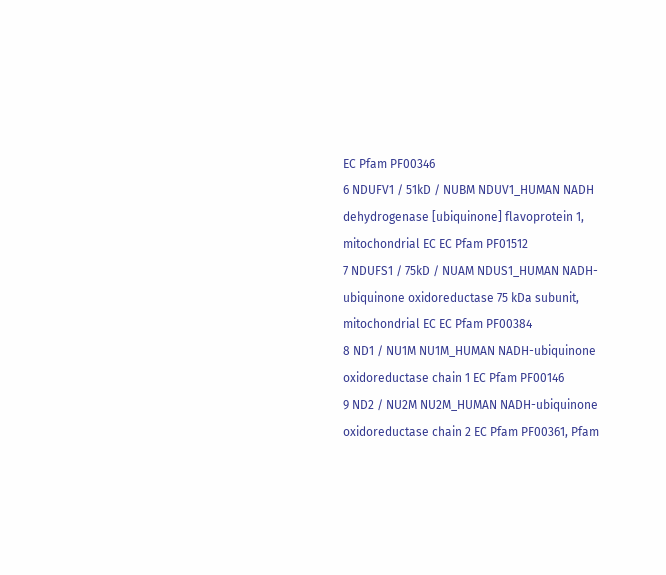EC Pfam PF00346
6 NDUFV1 / 51kD / NUBM NDUV1_HUMAN NADH dehydrogenase [ubiquinone] flavoprotein 1, mitochondrial EC EC Pfam PF01512
7 NDUFS1 / 75kD / NUAM NDUS1_HUMAN NADH-ubiquinone oxidoreductase 75 kDa subunit, mitochondrial EC EC Pfam PF00384
8 ND1 / NU1M NU1M_HUMAN NADH-ubiquinone oxidoreductase chain 1 EC Pfam PF00146
9 ND2 / NU2M NU2M_HUMAN NADH-ubiquinone oxidoreductase chain 2 EC Pfam PF00361, Pfam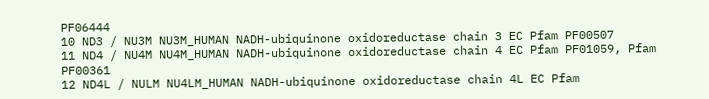PF06444
10 ND3 / NU3M NU3M_HUMAN NADH-ubiquinone oxidoreductase chain 3 EC Pfam PF00507
11 ND4 / NU4M NU4M_HUMAN NADH-ubiquinone oxidoreductase chain 4 EC Pfam PF01059, Pfam PF00361
12 ND4L / NULM NU4LM_HUMAN NADH-ubiquinone oxidoreductase chain 4L EC Pfam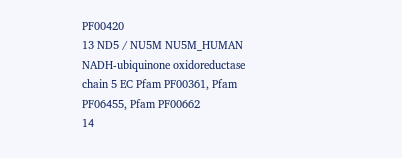PF00420
13 ND5 / NU5M NU5M_HUMAN NADH-ubiquinone oxidoreductase chain 5 EC Pfam PF00361, Pfam PF06455, Pfam PF00662
14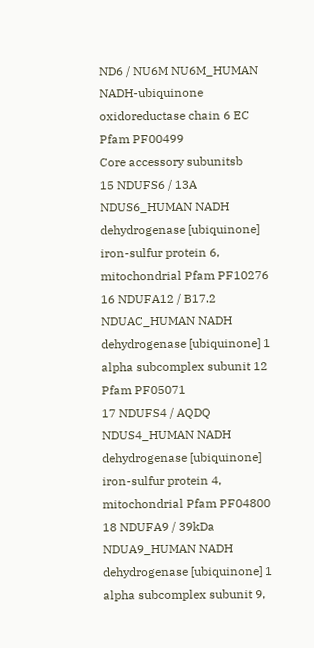ND6 / NU6M NU6M_HUMAN NADH-ubiquinone oxidoreductase chain 6 EC Pfam PF00499
Core accessory subunitsb
15 NDUFS6 / 13A NDUS6_HUMAN NADH dehydrogenase [ubiquinone] iron-sulfur protein 6, mitochondrial Pfam PF10276
16 NDUFA12 / B17.2 NDUAC_HUMAN NADH dehydrogenase [ubiquinone] 1 alpha subcomplex subunit 12 Pfam PF05071
17 NDUFS4 / AQDQ NDUS4_HUMAN NADH dehydrogenase [ubiquinone] iron-sulfur protein 4, mitochondrial Pfam PF04800
18 NDUFA9 / 39kDa NDUA9_HUMAN NADH dehydrogenase [ubiquinone] 1 alpha subcomplex subunit 9,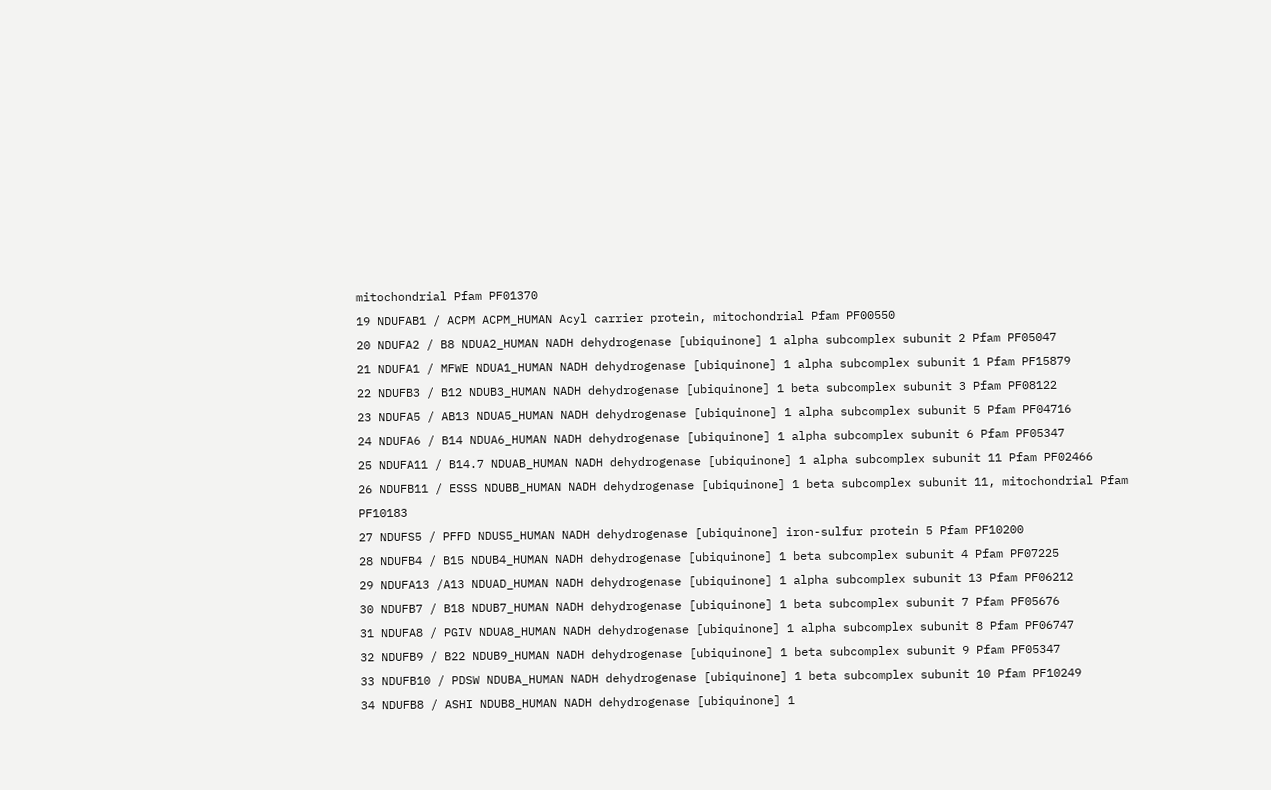mitochondrial Pfam PF01370
19 NDUFAB1 / ACPM ACPM_HUMAN Acyl carrier protein, mitochondrial Pfam PF00550
20 NDUFA2 / B8 NDUA2_HUMAN NADH dehydrogenase [ubiquinone] 1 alpha subcomplex subunit 2 Pfam PF05047
21 NDUFA1 / MFWE NDUA1_HUMAN NADH dehydrogenase [ubiquinone] 1 alpha subcomplex subunit 1 Pfam PF15879
22 NDUFB3 / B12 NDUB3_HUMAN NADH dehydrogenase [ubiquinone] 1 beta subcomplex subunit 3 Pfam PF08122
23 NDUFA5 / AB13 NDUA5_HUMAN NADH dehydrogenase [ubiquinone] 1 alpha subcomplex subunit 5 Pfam PF04716
24 NDUFA6 / B14 NDUA6_HUMAN NADH dehydrogenase [ubiquinone] 1 alpha subcomplex subunit 6 Pfam PF05347
25 NDUFA11 / B14.7 NDUAB_HUMAN NADH dehydrogenase [ubiquinone] 1 alpha subcomplex subunit 11 Pfam PF02466
26 NDUFB11 / ESSS NDUBB_HUMAN NADH dehydrogenase [ubiquinone] 1 beta subcomplex subunit 11, mitochondrial Pfam PF10183
27 NDUFS5 / PFFD NDUS5_HUMAN NADH dehydrogenase [ubiquinone] iron-sulfur protein 5 Pfam PF10200
28 NDUFB4 / B15 NDUB4_HUMAN NADH dehydrogenase [ubiquinone] 1 beta subcomplex subunit 4 Pfam PF07225
29 NDUFA13 /A13 NDUAD_HUMAN NADH dehydrogenase [ubiquinone] 1 alpha subcomplex subunit 13 Pfam PF06212
30 NDUFB7 / B18 NDUB7_HUMAN NADH dehydrogenase [ubiquinone] 1 beta subcomplex subunit 7 Pfam PF05676
31 NDUFA8 / PGIV NDUA8_HUMAN NADH dehydrogenase [ubiquinone] 1 alpha subcomplex subunit 8 Pfam PF06747
32 NDUFB9 / B22 NDUB9_HUMAN NADH dehydrogenase [ubiquinone] 1 beta subcomplex subunit 9 Pfam PF05347
33 NDUFB10 / PDSW NDUBA_HUMAN NADH dehydrogenase [ubiquinone] 1 beta subcomplex subunit 10 Pfam PF10249
34 NDUFB8 / ASHI NDUB8_HUMAN NADH dehydrogenase [ubiquinone] 1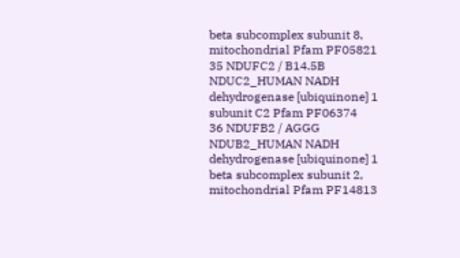beta subcomplex subunit 8, mitochondrial Pfam PF05821
35 NDUFC2 / B14.5B NDUC2_HUMAN NADH dehydrogenase [ubiquinone] 1 subunit C2 Pfam PF06374
36 NDUFB2 / AGGG NDUB2_HUMAN NADH dehydrogenase [ubiquinone] 1 beta subcomplex subunit 2, mitochondrial Pfam PF14813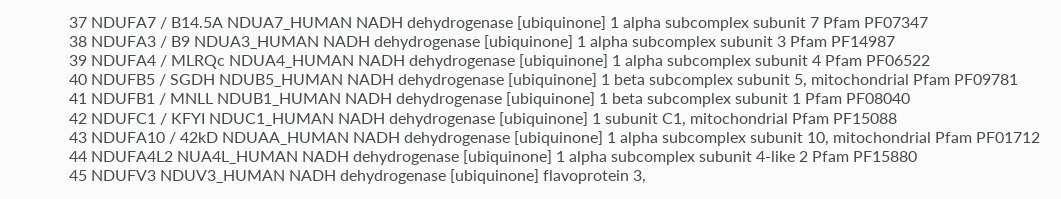37 NDUFA7 / B14.5A NDUA7_HUMAN NADH dehydrogenase [ubiquinone] 1 alpha subcomplex subunit 7 Pfam PF07347
38 NDUFA3 / B9 NDUA3_HUMAN NADH dehydrogenase [ubiquinone] 1 alpha subcomplex subunit 3 Pfam PF14987
39 NDUFA4 / MLRQc NDUA4_HUMAN NADH dehydrogenase [ubiquinone] 1 alpha subcomplex subunit 4 Pfam PF06522
40 NDUFB5 / SGDH NDUB5_HUMAN NADH dehydrogenase [ubiquinone] 1 beta subcomplex subunit 5, mitochondrial Pfam PF09781
41 NDUFB1 / MNLL NDUB1_HUMAN NADH dehydrogenase [ubiquinone] 1 beta subcomplex subunit 1 Pfam PF08040
42 NDUFC1 / KFYI NDUC1_HUMAN NADH dehydrogenase [ubiquinone] 1 subunit C1, mitochondrial Pfam PF15088
43 NDUFA10 / 42kD NDUAA_HUMAN NADH dehydrogenase [ubiquinone] 1 alpha subcomplex subunit 10, mitochondrial Pfam PF01712
44 NDUFA4L2 NUA4L_HUMAN NADH dehydrogenase [ubiquinone] 1 alpha subcomplex subunit 4-like 2 Pfam PF15880
45 NDUFV3 NDUV3_HUMAN NADH dehydrogenase [ubiquinone] flavoprotein 3,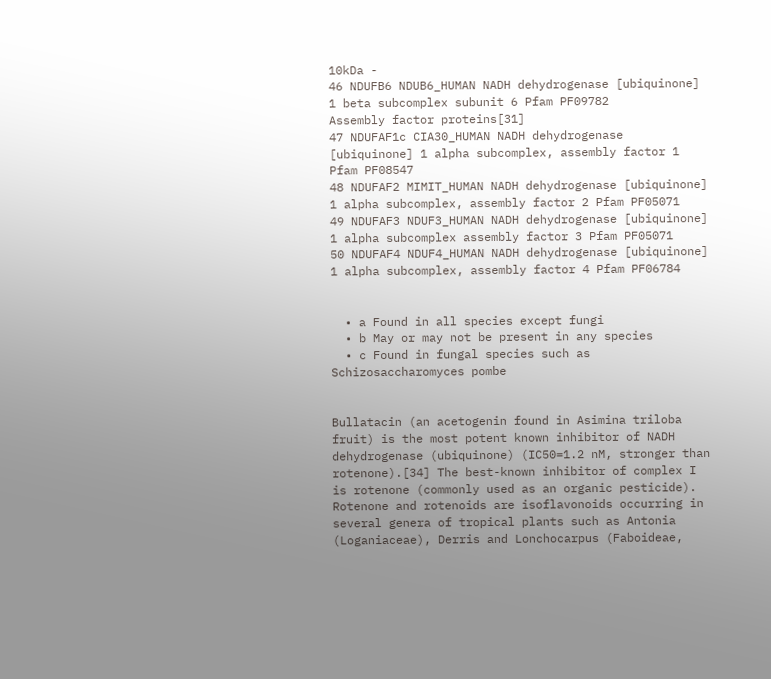10kDa -
46 NDUFB6 NDUB6_HUMAN NADH dehydrogenase [ubiquinone] 1 beta subcomplex subunit 6 Pfam PF09782
Assembly factor proteins[31]
47 NDUFAF1c CIA30_HUMAN NADH dehydrogenase [ubiquinone] 1 alpha subcomplex, assembly factor 1 Pfam PF08547
48 NDUFAF2 MIMIT_HUMAN NADH dehydrogenase [ubiquinone] 1 alpha subcomplex, assembly factor 2 Pfam PF05071
49 NDUFAF3 NDUF3_HUMAN NADH dehydrogenase [ubiquinone] 1 alpha subcomplex assembly factor 3 Pfam PF05071
50 NDUFAF4 NDUF4_HUMAN NADH dehydrogenase [ubiquinone] 1 alpha subcomplex, assembly factor 4 Pfam PF06784


  • a Found in all species except fungi
  • b May or may not be present in any species
  • c Found in fungal species such as Schizosaccharomyces pombe


Bullatacin (an acetogenin found in Asimina triloba fruit) is the most potent known inhibitor of NADH dehydrogenase (ubiquinone) (IC50=1.2 nM, stronger than rotenone).[34] The best-known inhibitor of complex I is rotenone (commonly used as an organic pesticide). Rotenone and rotenoids are isoflavonoids occurring in several genera of tropical plants such as Antonia (Loganiaceae), Derris and Lonchocarpus (Faboideae,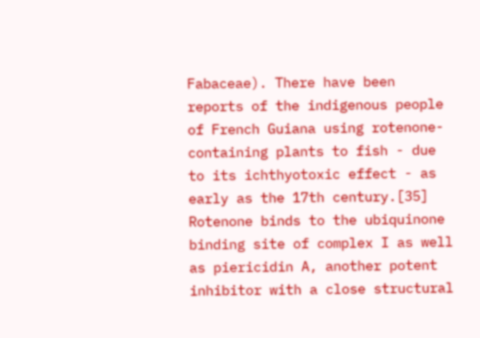Fabaceae). There have been reports of the indigenous people of French Guiana using rotenone-containing plants to fish - due to its ichthyotoxic effect - as early as the 17th century.[35] Rotenone binds to the ubiquinone binding site of complex I as well as piericidin A, another potent inhibitor with a close structural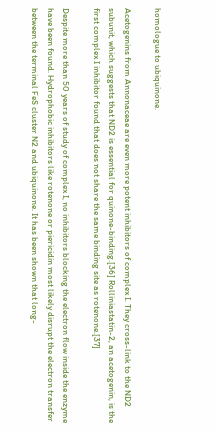homologue to ubiquinone.

Acetogenins from Annonaceae are even more potent inhibitors of complex I. They cross-link to the ND2 subunit, which suggests that ND2 is essential for quinone-binding.[36] Rolliniastatin-2, an acetogenin, is the first complex I inhibitor found that does not share the same binding site as rotenone.[37]

Despite more than 50 years of study of complex I, no inhibitors blocking the electron flow inside the enzyme have been found. Hydrophobic inhibitors like rotenone or piericidin most likely disrupt the electron transfer between the terminal FeS cluster N2 and ubiquinone. It has been shown that long-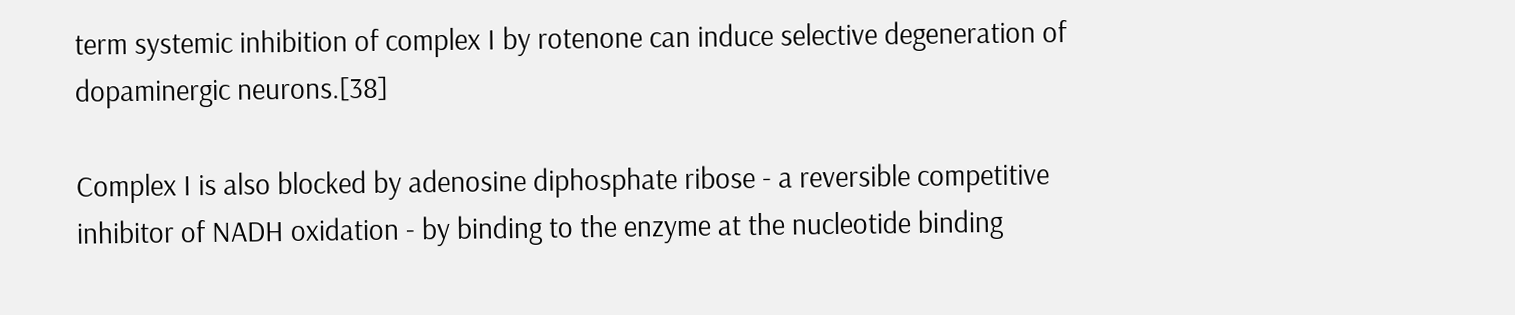term systemic inhibition of complex I by rotenone can induce selective degeneration of dopaminergic neurons.[38]

Complex I is also blocked by adenosine diphosphate ribose - a reversible competitive inhibitor of NADH oxidation - by binding to the enzyme at the nucleotide binding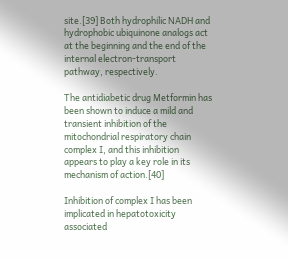site.[39] Both hydrophilic NADH and hydrophobic ubiquinone analogs act at the beginning and the end of the internal electron-transport pathway, respectively.

The antidiabetic drug Metformin has been shown to induce a mild and transient inhibition of the mitochondrial respiratory chain complex I, and this inhibition appears to play a key role in its mechanism of action.[40]

Inhibition of complex I has been implicated in hepatotoxicity associated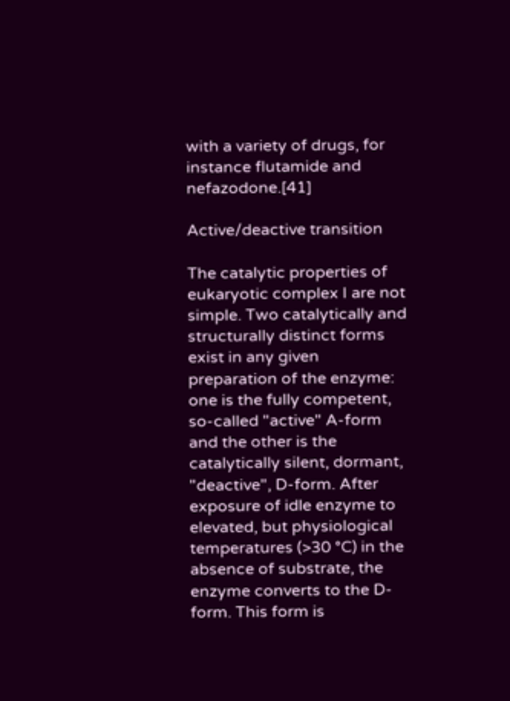with a variety of drugs, for instance flutamide and nefazodone.[41]

Active/deactive transition

The catalytic properties of eukaryotic complex I are not simple. Two catalytically and structurally distinct forms exist in any given preparation of the enzyme: one is the fully competent, so-called "active" A-form and the other is the catalytically silent, dormant, "deactive", D-form. After exposure of idle enzyme to elevated, but physiological temperatures (>30 °C) in the absence of substrate, the enzyme converts to the D-form. This form is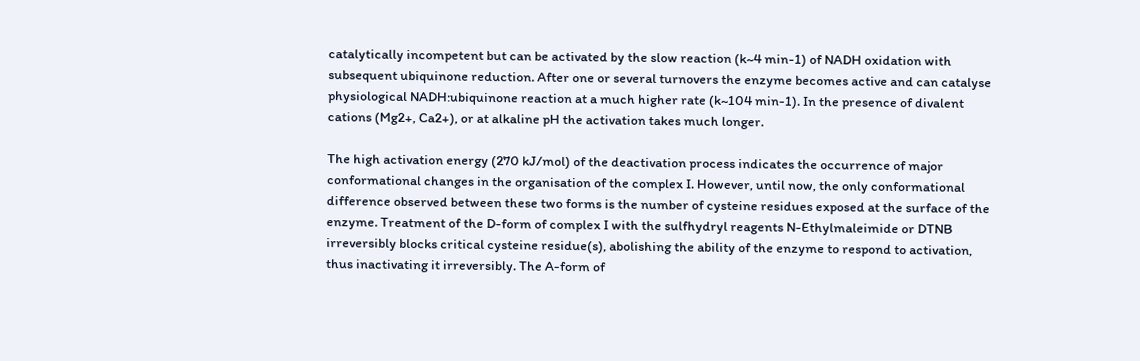catalytically incompetent but can be activated by the slow reaction (k~4 min-1) of NADH oxidation with subsequent ubiquinone reduction. After one or several turnovers the enzyme becomes active and can catalyse physiological NADH:ubiquinone reaction at a much higher rate (k~104 min-1). In the presence of divalent cations (Mg2+, Ca2+), or at alkaline pH the activation takes much longer.

The high activation energy (270 kJ/mol) of the deactivation process indicates the occurrence of major conformational changes in the organisation of the complex I. However, until now, the only conformational difference observed between these two forms is the number of cysteine residues exposed at the surface of the enzyme. Treatment of the D-form of complex I with the sulfhydryl reagents N-Ethylmaleimide or DTNB irreversibly blocks critical cysteine residue(s), abolishing the ability of the enzyme to respond to activation, thus inactivating it irreversibly. The A-form of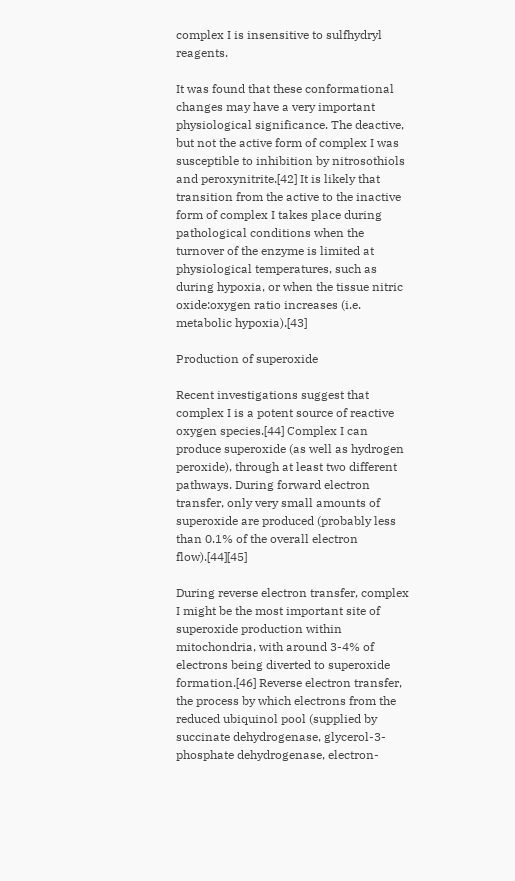complex I is insensitive to sulfhydryl reagents.

It was found that these conformational changes may have a very important physiological significance. The deactive, but not the active form of complex I was susceptible to inhibition by nitrosothiols and peroxynitrite.[42] It is likely that transition from the active to the inactive form of complex I takes place during pathological conditions when the turnover of the enzyme is limited at physiological temperatures, such as during hypoxia, or when the tissue nitric oxide:oxygen ratio increases (i.e. metabolic hypoxia).[43]

Production of superoxide

Recent investigations suggest that complex I is a potent source of reactive oxygen species.[44] Complex I can produce superoxide (as well as hydrogen peroxide), through at least two different pathways. During forward electron transfer, only very small amounts of superoxide are produced (probably less than 0.1% of the overall electron flow).[44][45]

During reverse electron transfer, complex I might be the most important site of superoxide production within mitochondria, with around 3-4% of electrons being diverted to superoxide formation.[46] Reverse electron transfer, the process by which electrons from the reduced ubiquinol pool (supplied by succinate dehydrogenase, glycerol-3-phosphate dehydrogenase, electron-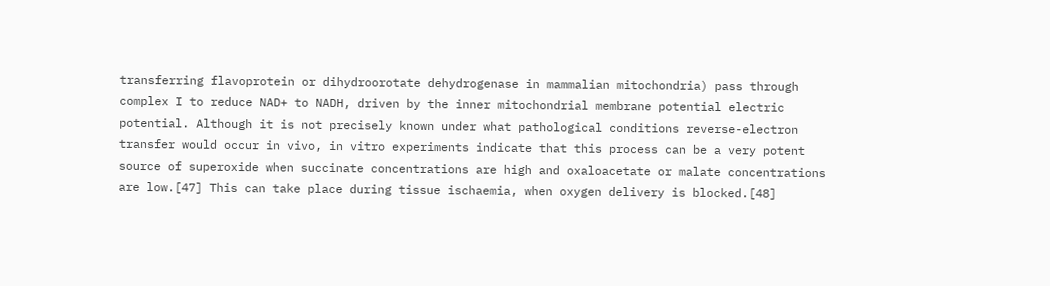transferring flavoprotein or dihydroorotate dehydrogenase in mammalian mitochondria) pass through complex I to reduce NAD+ to NADH, driven by the inner mitochondrial membrane potential electric potential. Although it is not precisely known under what pathological conditions reverse-electron transfer would occur in vivo, in vitro experiments indicate that this process can be a very potent source of superoxide when succinate concentrations are high and oxaloacetate or malate concentrations are low.[47] This can take place during tissue ischaemia, when oxygen delivery is blocked.[48]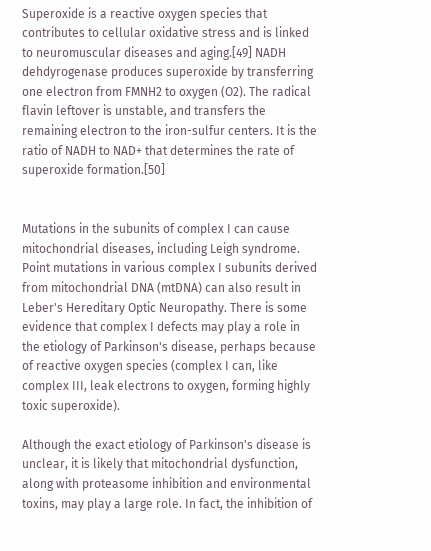Superoxide is a reactive oxygen species that contributes to cellular oxidative stress and is linked to neuromuscular diseases and aging.[49] NADH dehdyrogenase produces superoxide by transferring one electron from FMNH2 to oxygen (O2). The radical flavin leftover is unstable, and transfers the remaining electron to the iron-sulfur centers. It is the ratio of NADH to NAD+ that determines the rate of superoxide formation.[50]


Mutations in the subunits of complex I can cause mitochondrial diseases, including Leigh syndrome. Point mutations in various complex I subunits derived from mitochondrial DNA (mtDNA) can also result in Leber's Hereditary Optic Neuropathy. There is some evidence that complex I defects may play a role in the etiology of Parkinson's disease, perhaps because of reactive oxygen species (complex I can, like complex III, leak electrons to oxygen, forming highly toxic superoxide).

Although the exact etiology of Parkinson's disease is unclear, it is likely that mitochondrial dysfunction, along with proteasome inhibition and environmental toxins, may play a large role. In fact, the inhibition of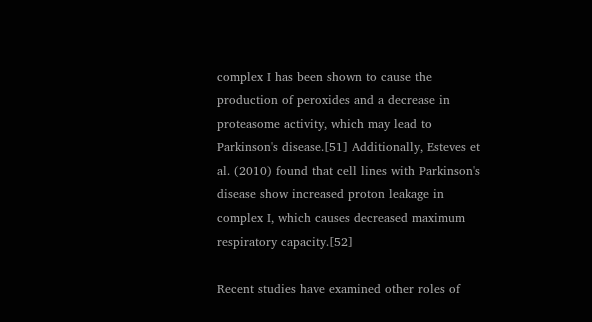complex I has been shown to cause the production of peroxides and a decrease in proteasome activity, which may lead to Parkinson's disease.[51] Additionally, Esteves et al. (2010) found that cell lines with Parkinson's disease show increased proton leakage in complex I, which causes decreased maximum respiratory capacity.[52]

Recent studies have examined other roles of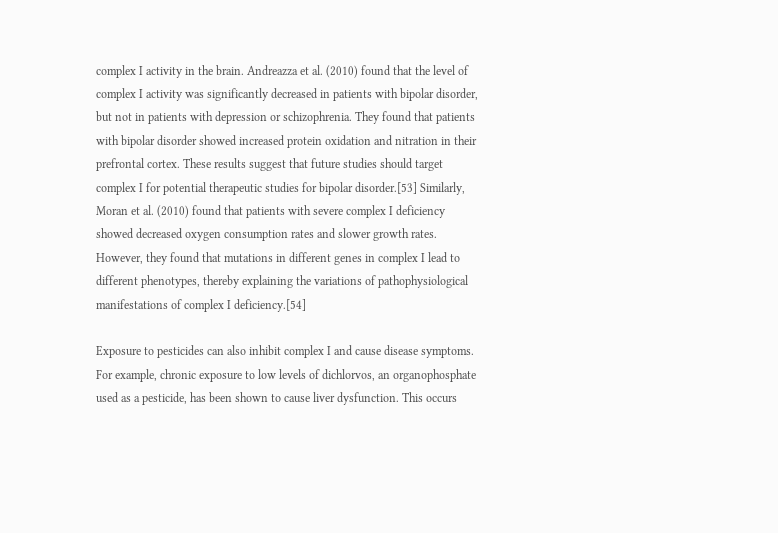complex I activity in the brain. Andreazza et al. (2010) found that the level of complex I activity was significantly decreased in patients with bipolar disorder, but not in patients with depression or schizophrenia. They found that patients with bipolar disorder showed increased protein oxidation and nitration in their prefrontal cortex. These results suggest that future studies should target complex I for potential therapeutic studies for bipolar disorder.[53] Similarly, Moran et al. (2010) found that patients with severe complex I deficiency showed decreased oxygen consumption rates and slower growth rates. However, they found that mutations in different genes in complex I lead to different phenotypes, thereby explaining the variations of pathophysiological manifestations of complex I deficiency.[54]

Exposure to pesticides can also inhibit complex I and cause disease symptoms. For example, chronic exposure to low levels of dichlorvos, an organophosphate used as a pesticide, has been shown to cause liver dysfunction. This occurs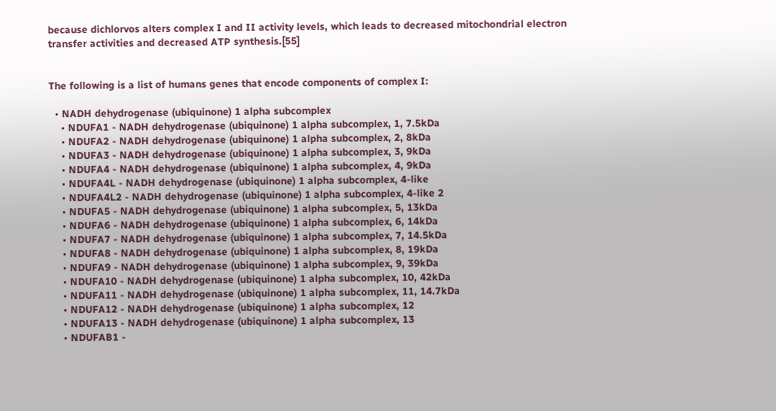because dichlorvos alters complex I and II activity levels, which leads to decreased mitochondrial electron transfer activities and decreased ATP synthesis.[55]


The following is a list of humans genes that encode components of complex I:

  • NADH dehydrogenase (ubiquinone) 1 alpha subcomplex
    • NDUFA1 - NADH dehydrogenase (ubiquinone) 1 alpha subcomplex, 1, 7.5kDa
    • NDUFA2 - NADH dehydrogenase (ubiquinone) 1 alpha subcomplex, 2, 8kDa
    • NDUFA3 - NADH dehydrogenase (ubiquinone) 1 alpha subcomplex, 3, 9kDa
    • NDUFA4 - NADH dehydrogenase (ubiquinone) 1 alpha subcomplex, 4, 9kDa
    • NDUFA4L - NADH dehydrogenase (ubiquinone) 1 alpha subcomplex, 4-like
    • NDUFA4L2 - NADH dehydrogenase (ubiquinone) 1 alpha subcomplex, 4-like 2
    • NDUFA5 - NADH dehydrogenase (ubiquinone) 1 alpha subcomplex, 5, 13kDa
    • NDUFA6 - NADH dehydrogenase (ubiquinone) 1 alpha subcomplex, 6, 14kDa
    • NDUFA7 - NADH dehydrogenase (ubiquinone) 1 alpha subcomplex, 7, 14.5kDa
    • NDUFA8 - NADH dehydrogenase (ubiquinone) 1 alpha subcomplex, 8, 19kDa
    • NDUFA9 - NADH dehydrogenase (ubiquinone) 1 alpha subcomplex, 9, 39kDa
    • NDUFA10 - NADH dehydrogenase (ubiquinone) 1 alpha subcomplex, 10, 42kDa
    • NDUFA11 - NADH dehydrogenase (ubiquinone) 1 alpha subcomplex, 11, 14.7kDa
    • NDUFA12 - NADH dehydrogenase (ubiquinone) 1 alpha subcomplex, 12
    • NDUFA13 - NADH dehydrogenase (ubiquinone) 1 alpha subcomplex, 13
    • NDUFAB1 -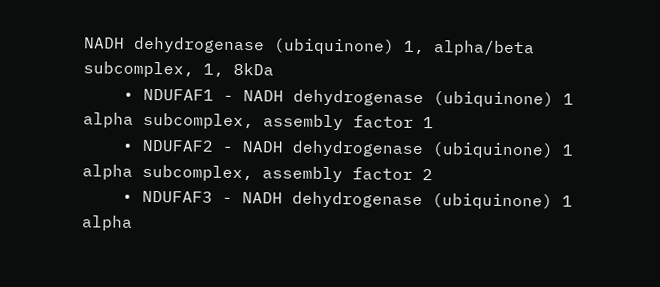NADH dehydrogenase (ubiquinone) 1, alpha/beta subcomplex, 1, 8kDa
    • NDUFAF1 - NADH dehydrogenase (ubiquinone) 1 alpha subcomplex, assembly factor 1
    • NDUFAF2 - NADH dehydrogenase (ubiquinone) 1 alpha subcomplex, assembly factor 2
    • NDUFAF3 - NADH dehydrogenase (ubiquinone) 1 alpha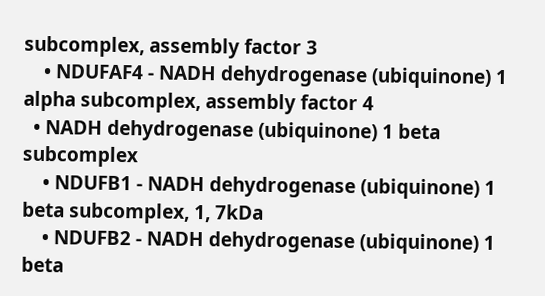subcomplex, assembly factor 3
    • NDUFAF4 - NADH dehydrogenase (ubiquinone) 1 alpha subcomplex, assembly factor 4
  • NADH dehydrogenase (ubiquinone) 1 beta subcomplex
    • NDUFB1 - NADH dehydrogenase (ubiquinone) 1 beta subcomplex, 1, 7kDa
    • NDUFB2 - NADH dehydrogenase (ubiquinone) 1 beta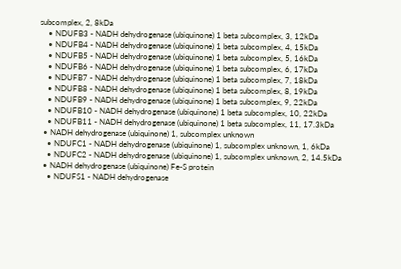subcomplex, 2, 8kDa
    • NDUFB3 - NADH dehydrogenase (ubiquinone) 1 beta subcomplex, 3, 12kDa
    • NDUFB4 - NADH dehydrogenase (ubiquinone) 1 beta subcomplex, 4, 15kDa
    • NDUFB5 - NADH dehydrogenase (ubiquinone) 1 beta subcomplex, 5, 16kDa
    • NDUFB6 - NADH dehydrogenase (ubiquinone) 1 beta subcomplex, 6, 17kDa
    • NDUFB7 - NADH dehydrogenase (ubiquinone) 1 beta subcomplex, 7, 18kDa
    • NDUFB8 - NADH dehydrogenase (ubiquinone) 1 beta subcomplex, 8, 19kDa
    • NDUFB9 - NADH dehydrogenase (ubiquinone) 1 beta subcomplex, 9, 22kDa
    • NDUFB10 - NADH dehydrogenase (ubiquinone) 1 beta subcomplex, 10, 22kDa
    • NDUFB11 - NADH dehydrogenase (ubiquinone) 1 beta subcomplex, 11, 17.3kDa
  • NADH dehydrogenase (ubiquinone) 1, subcomplex unknown
    • NDUFC1 - NADH dehydrogenase (ubiquinone) 1, subcomplex unknown, 1, 6kDa
    • NDUFC2 - NADH dehydrogenase (ubiquinone) 1, subcomplex unknown, 2, 14.5kDa
  • NADH dehydrogenase (ubiquinone) Fe-S protein
    • NDUFS1 - NADH dehydrogenase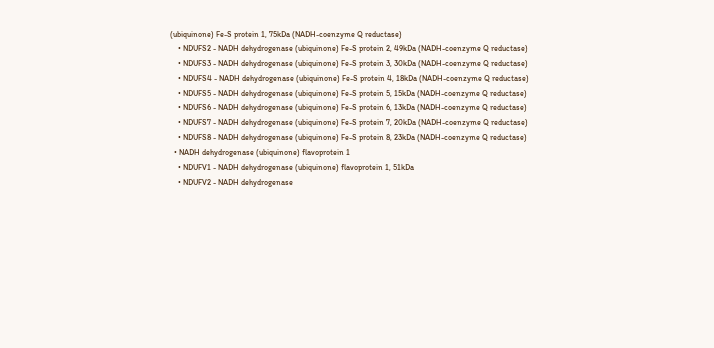(ubiquinone) Fe-S protein 1, 75kDa (NADH-coenzyme Q reductase)
    • NDUFS2 - NADH dehydrogenase (ubiquinone) Fe-S protein 2, 49kDa (NADH-coenzyme Q reductase)
    • NDUFS3 - NADH dehydrogenase (ubiquinone) Fe-S protein 3, 30kDa (NADH-coenzyme Q reductase)
    • NDUFS4 - NADH dehydrogenase (ubiquinone) Fe-S protein 4, 18kDa (NADH-coenzyme Q reductase)
    • NDUFS5 - NADH dehydrogenase (ubiquinone) Fe-S protein 5, 15kDa (NADH-coenzyme Q reductase)
    • NDUFS6 - NADH dehydrogenase (ubiquinone) Fe-S protein 6, 13kDa (NADH-coenzyme Q reductase)
    • NDUFS7 - NADH dehydrogenase (ubiquinone) Fe-S protein 7, 20kDa (NADH-coenzyme Q reductase)
    • NDUFS8 - NADH dehydrogenase (ubiquinone) Fe-S protein 8, 23kDa (NADH-coenzyme Q reductase)
  • NADH dehydrogenase (ubiquinone) flavoprotein 1
    • NDUFV1 - NADH dehydrogenase (ubiquinone) flavoprotein 1, 51kDa
    • NDUFV2 - NADH dehydrogenase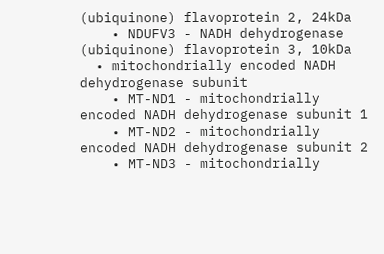(ubiquinone) flavoprotein 2, 24kDa
    • NDUFV3 - NADH dehydrogenase (ubiquinone) flavoprotein 3, 10kDa
  • mitochondrially encoded NADH dehydrogenase subunit
    • MT-ND1 - mitochondrially encoded NADH dehydrogenase subunit 1
    • MT-ND2 - mitochondrially encoded NADH dehydrogenase subunit 2
    • MT-ND3 - mitochondrially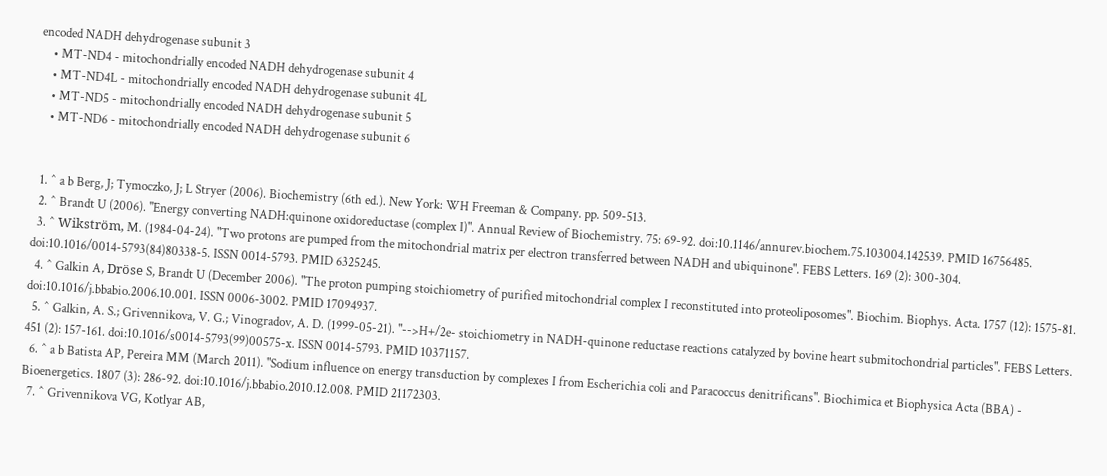encoded NADH dehydrogenase subunit 3
    • MT-ND4 - mitochondrially encoded NADH dehydrogenase subunit 4
    • MT-ND4L - mitochondrially encoded NADH dehydrogenase subunit 4L
    • MT-ND5 - mitochondrially encoded NADH dehydrogenase subunit 5
    • MT-ND6 - mitochondrially encoded NADH dehydrogenase subunit 6


  1. ^ a b Berg, J; Tymoczko, J; L Stryer (2006). Biochemistry (6th ed.). New York: WH Freeman & Company. pp. 509-513.
  2. ^ Brandt U (2006). "Energy converting NADH:quinone oxidoreductase (complex I)". Annual Review of Biochemistry. 75: 69-92. doi:10.1146/annurev.biochem.75.103004.142539. PMID 16756485.
  3. ^ Wikström, M. (1984-04-24). "Two protons are pumped from the mitochondrial matrix per electron transferred between NADH and ubiquinone". FEBS Letters. 169 (2): 300-304. doi:10.1016/0014-5793(84)80338-5. ISSN 0014-5793. PMID 6325245.
  4. ^ Galkin A, Dröse S, Brandt U (December 2006). "The proton pumping stoichiometry of purified mitochondrial complex I reconstituted into proteoliposomes". Biochim. Biophys. Acta. 1757 (12): 1575-81. doi:10.1016/j.bbabio.2006.10.001. ISSN 0006-3002. PMID 17094937.
  5. ^ Galkin, A. S.; Grivennikova, V. G.; Vinogradov, A. D. (1999-05-21). "-->H+/2e- stoichiometry in NADH-quinone reductase reactions catalyzed by bovine heart submitochondrial particles". FEBS Letters. 451 (2): 157-161. doi:10.1016/s0014-5793(99)00575-x. ISSN 0014-5793. PMID 10371157.
  6. ^ a b Batista AP, Pereira MM (March 2011). "Sodium influence on energy transduction by complexes I from Escherichia coli and Paracoccus denitrificans". Biochimica et Biophysica Acta (BBA) - Bioenergetics. 1807 (3): 286-92. doi:10.1016/j.bbabio.2010.12.008. PMID 21172303.
  7. ^ Grivennikova VG, Kotlyar AB,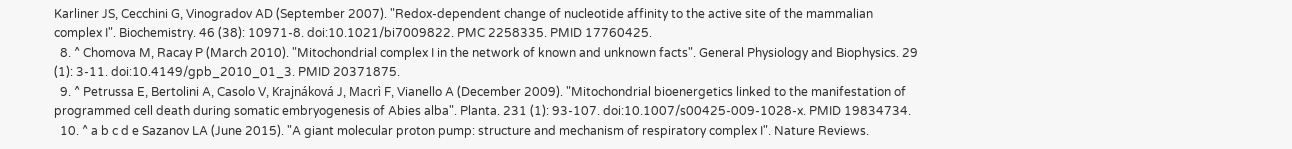Karliner JS, Cecchini G, Vinogradov AD (September 2007). "Redox-dependent change of nucleotide affinity to the active site of the mammalian complex I". Biochemistry. 46 (38): 10971-8. doi:10.1021/bi7009822. PMC 2258335. PMID 17760425.
  8. ^ Chomova M, Racay P (March 2010). "Mitochondrial complex I in the network of known and unknown facts". General Physiology and Biophysics. 29 (1): 3-11. doi:10.4149/gpb_2010_01_3. PMID 20371875.
  9. ^ Petrussa E, Bertolini A, Casolo V, Krajnáková J, Macrì F, Vianello A (December 2009). "Mitochondrial bioenergetics linked to the manifestation of programmed cell death during somatic embryogenesis of Abies alba". Planta. 231 (1): 93-107. doi:10.1007/s00425-009-1028-x. PMID 19834734.
  10. ^ a b c d e Sazanov LA (June 2015). "A giant molecular proton pump: structure and mechanism of respiratory complex I". Nature Reviews.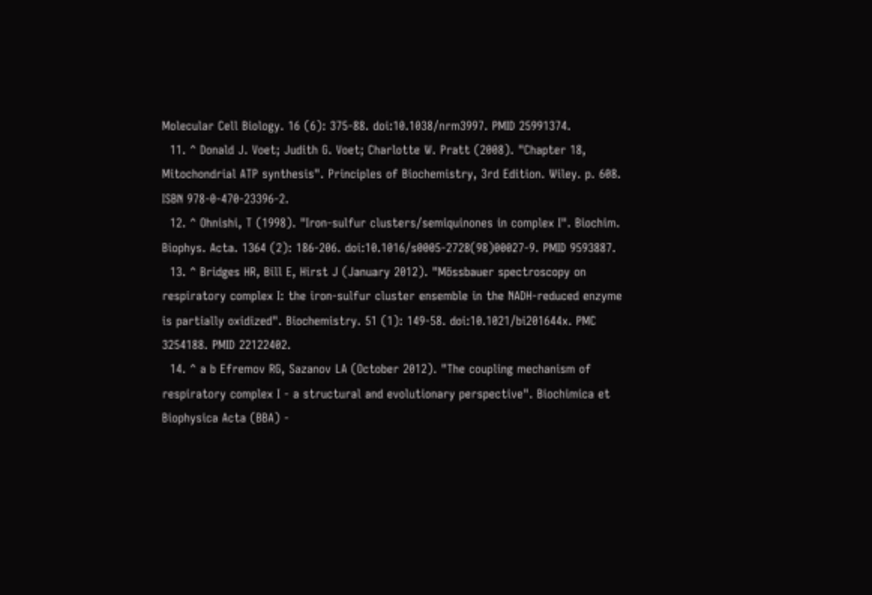Molecular Cell Biology. 16 (6): 375-88. doi:10.1038/nrm3997. PMID 25991374.
  11. ^ Donald J. Voet; Judith G. Voet; Charlotte W. Pratt (2008). "Chapter 18, Mitochondrial ATP synthesis". Principles of Biochemistry, 3rd Edition. Wiley. p. 608. ISBN 978-0-470-23396-2.
  12. ^ Ohnishi, T (1998). "Iron-sulfur clusters/semiquinones in complex I". Biochim. Biophys. Acta. 1364 (2): 186-206. doi:10.1016/s0005-2728(98)00027-9. PMID 9593887.
  13. ^ Bridges HR, Bill E, Hirst J (January 2012). "Mössbauer spectroscopy on respiratory complex I: the iron-sulfur cluster ensemble in the NADH-reduced enzyme is partially oxidized". Biochemistry. 51 (1): 149-58. doi:10.1021/bi201644x. PMC 3254188. PMID 22122402.
  14. ^ a b Efremov RG, Sazanov LA (October 2012). "The coupling mechanism of respiratory complex I - a structural and evolutionary perspective". Biochimica et Biophysica Acta (BBA) -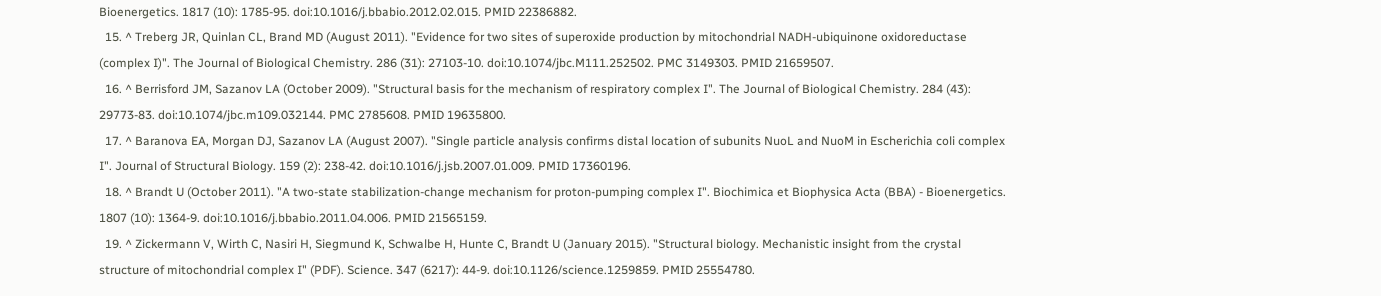Bioenergetics. 1817 (10): 1785-95. doi:10.1016/j.bbabio.2012.02.015. PMID 22386882.
  15. ^ Treberg JR, Quinlan CL, Brand MD (August 2011). "Evidence for two sites of superoxide production by mitochondrial NADH-ubiquinone oxidoreductase (complex I)". The Journal of Biological Chemistry. 286 (31): 27103-10. doi:10.1074/jbc.M111.252502. PMC 3149303. PMID 21659507.
  16. ^ Berrisford JM, Sazanov LA (October 2009). "Structural basis for the mechanism of respiratory complex I". The Journal of Biological Chemistry. 284 (43): 29773-83. doi:10.1074/jbc.m109.032144. PMC 2785608. PMID 19635800.
  17. ^ Baranova EA, Morgan DJ, Sazanov LA (August 2007). "Single particle analysis confirms distal location of subunits NuoL and NuoM in Escherichia coli complex I". Journal of Structural Biology. 159 (2): 238-42. doi:10.1016/j.jsb.2007.01.009. PMID 17360196.
  18. ^ Brandt U (October 2011). "A two-state stabilization-change mechanism for proton-pumping complex I". Biochimica et Biophysica Acta (BBA) - Bioenergetics. 1807 (10): 1364-9. doi:10.1016/j.bbabio.2011.04.006. PMID 21565159.
  19. ^ Zickermann V, Wirth C, Nasiri H, Siegmund K, Schwalbe H, Hunte C, Brandt U (January 2015). "Structural biology. Mechanistic insight from the crystal structure of mitochondrial complex I" (PDF). Science. 347 (6217): 44-9. doi:10.1126/science.1259859. PMID 25554780.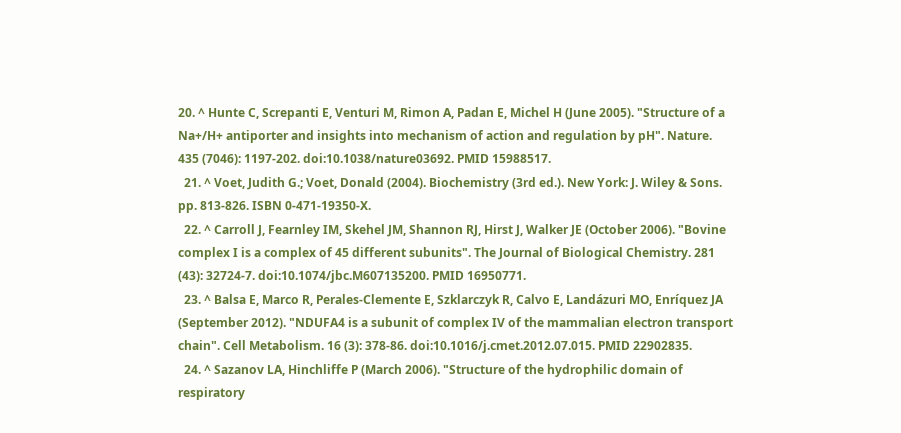20. ^ Hunte C, Screpanti E, Venturi M, Rimon A, Padan E, Michel H (June 2005). "Structure of a Na+/H+ antiporter and insights into mechanism of action and regulation by pH". Nature. 435 (7046): 1197-202. doi:10.1038/nature03692. PMID 15988517.
  21. ^ Voet, Judith G.; Voet, Donald (2004). Biochemistry (3rd ed.). New York: J. Wiley & Sons. pp. 813-826. ISBN 0-471-19350-X.
  22. ^ Carroll J, Fearnley IM, Skehel JM, Shannon RJ, Hirst J, Walker JE (October 2006). "Bovine complex I is a complex of 45 different subunits". The Journal of Biological Chemistry. 281 (43): 32724-7. doi:10.1074/jbc.M607135200. PMID 16950771.
  23. ^ Balsa E, Marco R, Perales-Clemente E, Szklarczyk R, Calvo E, Landázuri MO, Enríquez JA (September 2012). "NDUFA4 is a subunit of complex IV of the mammalian electron transport chain". Cell Metabolism. 16 (3): 378-86. doi:10.1016/j.cmet.2012.07.015. PMID 22902835.
  24. ^ Sazanov LA, Hinchliffe P (March 2006). "Structure of the hydrophilic domain of respiratory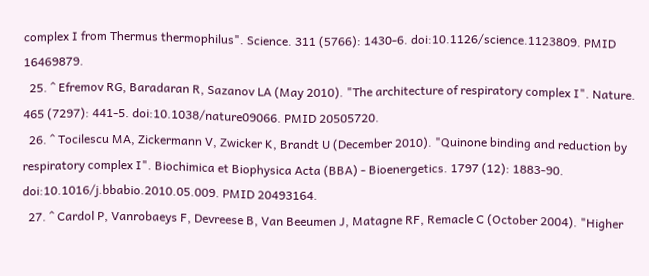complex I from Thermus thermophilus". Science. 311 (5766): 1430-6. doi:10.1126/science.1123809. PMID 16469879.
  25. ^ Efremov RG, Baradaran R, Sazanov LA (May 2010). "The architecture of respiratory complex I". Nature. 465 (7297): 441-5. doi:10.1038/nature09066. PMID 20505720.
  26. ^ Tocilescu MA, Zickermann V, Zwicker K, Brandt U (December 2010). "Quinone binding and reduction by respiratory complex I". Biochimica et Biophysica Acta (BBA) - Bioenergetics. 1797 (12): 1883-90. doi:10.1016/j.bbabio.2010.05.009. PMID 20493164.
  27. ^ Cardol P, Vanrobaeys F, Devreese B, Van Beeumen J, Matagne RF, Remacle C (October 2004). "Higher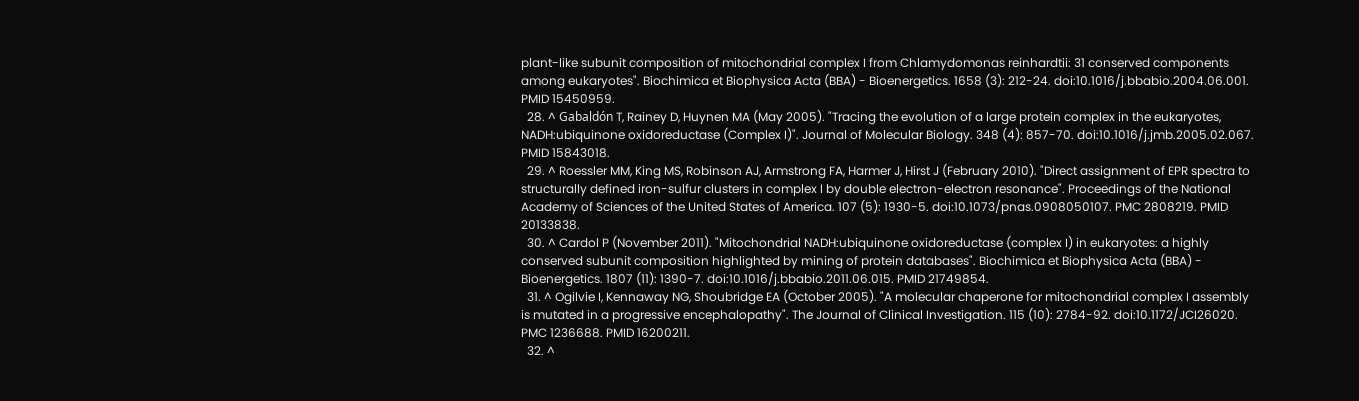plant-like subunit composition of mitochondrial complex I from Chlamydomonas reinhardtii: 31 conserved components among eukaryotes". Biochimica et Biophysica Acta (BBA) - Bioenergetics. 1658 (3): 212-24. doi:10.1016/j.bbabio.2004.06.001. PMID 15450959.
  28. ^ Gabaldón T, Rainey D, Huynen MA (May 2005). "Tracing the evolution of a large protein complex in the eukaryotes, NADH:ubiquinone oxidoreductase (Complex I)". Journal of Molecular Biology. 348 (4): 857-70. doi:10.1016/j.jmb.2005.02.067. PMID 15843018.
  29. ^ Roessler MM, King MS, Robinson AJ, Armstrong FA, Harmer J, Hirst J (February 2010). "Direct assignment of EPR spectra to structurally defined iron-sulfur clusters in complex I by double electron-electron resonance". Proceedings of the National Academy of Sciences of the United States of America. 107 (5): 1930-5. doi:10.1073/pnas.0908050107. PMC 2808219. PMID 20133838.
  30. ^ Cardol P (November 2011). "Mitochondrial NADH:ubiquinone oxidoreductase (complex I) in eukaryotes: a highly conserved subunit composition highlighted by mining of protein databases". Biochimica et Biophysica Acta (BBA) - Bioenergetics. 1807 (11): 1390-7. doi:10.1016/j.bbabio.2011.06.015. PMID 21749854.
  31. ^ Ogilvie I, Kennaway NG, Shoubridge EA (October 2005). "A molecular chaperone for mitochondrial complex I assembly is mutated in a progressive encephalopathy". The Journal of Clinical Investigation. 115 (10): 2784-92. doi:10.1172/JCI26020. PMC 1236688. PMID 16200211.
  32. ^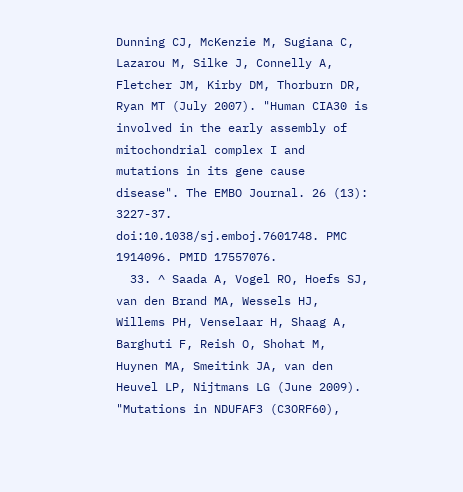Dunning CJ, McKenzie M, Sugiana C, Lazarou M, Silke J, Connelly A, Fletcher JM, Kirby DM, Thorburn DR, Ryan MT (July 2007). "Human CIA30 is involved in the early assembly of mitochondrial complex I and mutations in its gene cause disease". The EMBO Journal. 26 (13): 3227-37. doi:10.1038/sj.emboj.7601748. PMC 1914096. PMID 17557076.
  33. ^ Saada A, Vogel RO, Hoefs SJ, van den Brand MA, Wessels HJ, Willems PH, Venselaar H, Shaag A, Barghuti F, Reish O, Shohat M, Huynen MA, Smeitink JA, van den Heuvel LP, Nijtmans LG (June 2009). "Mutations in NDUFAF3 (C3ORF60),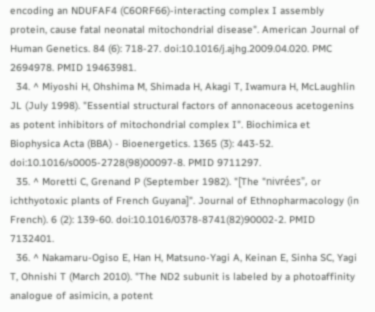encoding an NDUFAF4 (C6ORF66)-interacting complex I assembly protein, cause fatal neonatal mitochondrial disease". American Journal of Human Genetics. 84 (6): 718-27. doi:10.1016/j.ajhg.2009.04.020. PMC 2694978. PMID 19463981.
  34. ^ Miyoshi H, Ohshima M, Shimada H, Akagi T, Iwamura H, McLaughlin JL (July 1998). "Essential structural factors of annonaceous acetogenins as potent inhibitors of mitochondrial complex I". Biochimica et Biophysica Acta (BBA) - Bioenergetics. 1365 (3): 443-52. doi:10.1016/s0005-2728(98)00097-8. PMID 9711297.
  35. ^ Moretti C, Grenand P (September 1982). "[The "nivrées", or ichthyotoxic plants of French Guyana]". Journal of Ethnopharmacology (in French). 6 (2): 139-60. doi:10.1016/0378-8741(82)90002-2. PMID 7132401.
  36. ^ Nakamaru-Ogiso E, Han H, Matsuno-Yagi A, Keinan E, Sinha SC, Yagi T, Ohnishi T (March 2010). "The ND2 subunit is labeled by a photoaffinity analogue of asimicin, a potent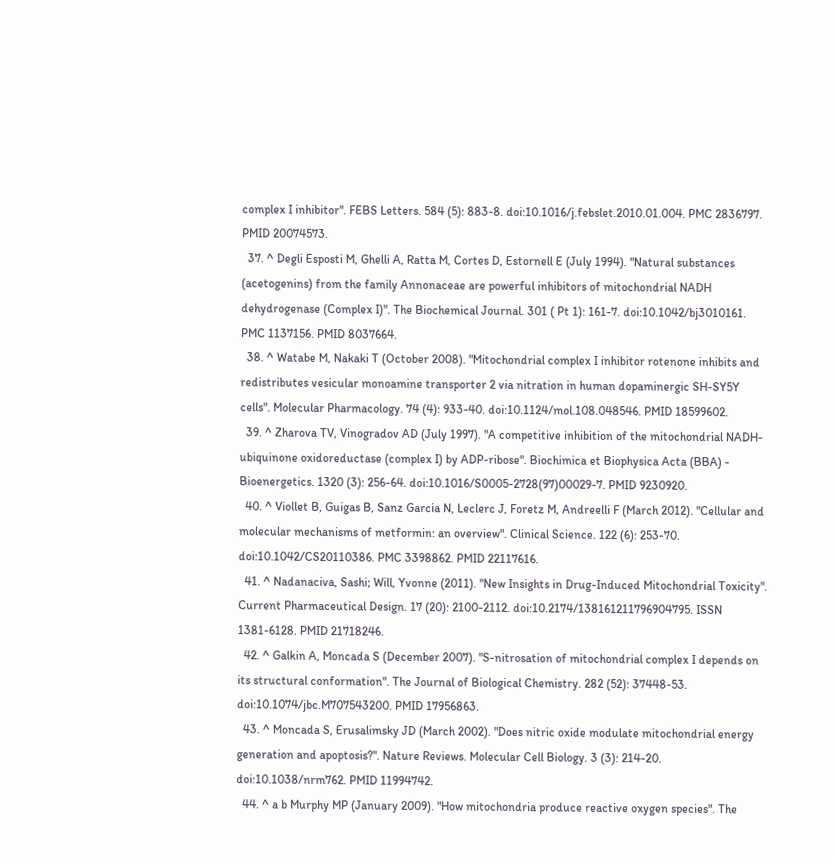complex I inhibitor". FEBS Letters. 584 (5): 883-8. doi:10.1016/j.febslet.2010.01.004. PMC 2836797. PMID 20074573.
  37. ^ Degli Esposti M, Ghelli A, Ratta M, Cortes D, Estornell E (July 1994). "Natural substances (acetogenins) from the family Annonaceae are powerful inhibitors of mitochondrial NADH dehydrogenase (Complex I)". The Biochemical Journal. 301 ( Pt 1): 161-7. doi:10.1042/bj3010161. PMC 1137156. PMID 8037664.
  38. ^ Watabe M, Nakaki T (October 2008). "Mitochondrial complex I inhibitor rotenone inhibits and redistributes vesicular monoamine transporter 2 via nitration in human dopaminergic SH-SY5Y cells". Molecular Pharmacology. 74 (4): 933-40. doi:10.1124/mol.108.048546. PMID 18599602.
  39. ^ Zharova TV, Vinogradov AD (July 1997). "A competitive inhibition of the mitochondrial NADH-ubiquinone oxidoreductase (complex I) by ADP-ribose". Biochimica et Biophysica Acta (BBA) - Bioenergetics. 1320 (3): 256-64. doi:10.1016/S0005-2728(97)00029-7. PMID 9230920.
  40. ^ Viollet B, Guigas B, Sanz Garcia N, Leclerc J, Foretz M, Andreelli F (March 2012). "Cellular and molecular mechanisms of metformin: an overview". Clinical Science. 122 (6): 253-70. doi:10.1042/CS20110386. PMC 3398862. PMID 22117616.
  41. ^ Nadanaciva, Sashi; Will, Yvonne (2011). "New Insights in Drug-Induced Mitochondrial Toxicity". Current Pharmaceutical Design. 17 (20): 2100-2112. doi:10.2174/138161211796904795. ISSN 1381-6128. PMID 21718246.
  42. ^ Galkin A, Moncada S (December 2007). "S-nitrosation of mitochondrial complex I depends on its structural conformation". The Journal of Biological Chemistry. 282 (52): 37448-53. doi:10.1074/jbc.M707543200. PMID 17956863.
  43. ^ Moncada S, Erusalimsky JD (March 2002). "Does nitric oxide modulate mitochondrial energy generation and apoptosis?". Nature Reviews. Molecular Cell Biology. 3 (3): 214-20. doi:10.1038/nrm762. PMID 11994742.
  44. ^ a b Murphy MP (January 2009). "How mitochondria produce reactive oxygen species". The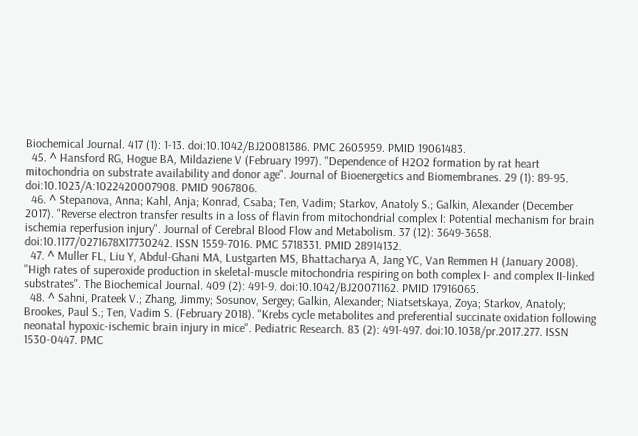Biochemical Journal. 417 (1): 1-13. doi:10.1042/BJ20081386. PMC 2605959. PMID 19061483.
  45. ^ Hansford RG, Hogue BA, Mildaziene V (February 1997). "Dependence of H2O2 formation by rat heart mitochondria on substrate availability and donor age". Journal of Bioenergetics and Biomembranes. 29 (1): 89-95. doi:10.1023/A:1022420007908. PMID 9067806.
  46. ^ Stepanova, Anna; Kahl, Anja; Konrad, Csaba; Ten, Vadim; Starkov, Anatoly S.; Galkin, Alexander (December 2017). "Reverse electron transfer results in a loss of flavin from mitochondrial complex I: Potential mechanism for brain ischemia reperfusion injury". Journal of Cerebral Blood Flow and Metabolism. 37 (12): 3649-3658. doi:10.1177/0271678X17730242. ISSN 1559-7016. PMC 5718331. PMID 28914132.
  47. ^ Muller FL, Liu Y, Abdul-Ghani MA, Lustgarten MS, Bhattacharya A, Jang YC, Van Remmen H (January 2008). "High rates of superoxide production in skeletal-muscle mitochondria respiring on both complex I- and complex II-linked substrates". The Biochemical Journal. 409 (2): 491-9. doi:10.1042/BJ20071162. PMID 17916065.
  48. ^ Sahni, Prateek V.; Zhang, Jimmy; Sosunov, Sergey; Galkin, Alexander; Niatsetskaya, Zoya; Starkov, Anatoly; Brookes, Paul S.; Ten, Vadim S. (February 2018). "Krebs cycle metabolites and preferential succinate oxidation following neonatal hypoxic-ischemic brain injury in mice". Pediatric Research. 83 (2): 491-497. doi:10.1038/pr.2017.277. ISSN 1530-0447. PMC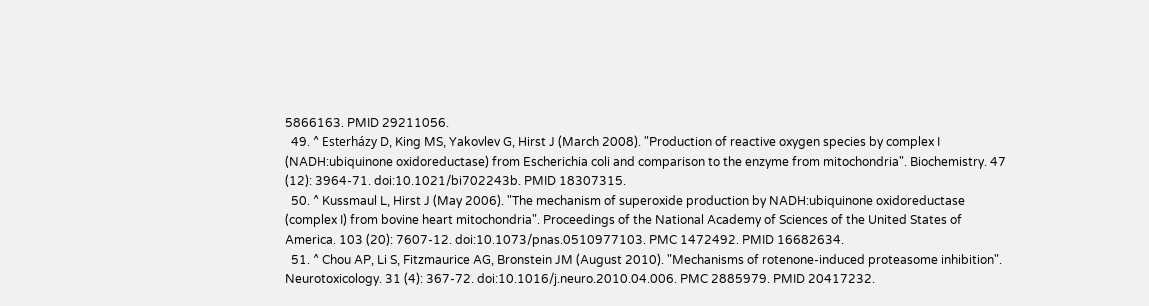5866163. PMID 29211056.
  49. ^ Esterházy D, King MS, Yakovlev G, Hirst J (March 2008). "Production of reactive oxygen species by complex I (NADH:ubiquinone oxidoreductase) from Escherichia coli and comparison to the enzyme from mitochondria". Biochemistry. 47 (12): 3964-71. doi:10.1021/bi702243b. PMID 18307315.
  50. ^ Kussmaul L, Hirst J (May 2006). "The mechanism of superoxide production by NADH:ubiquinone oxidoreductase (complex I) from bovine heart mitochondria". Proceedings of the National Academy of Sciences of the United States of America. 103 (20): 7607-12. doi:10.1073/pnas.0510977103. PMC 1472492. PMID 16682634.
  51. ^ Chou AP, Li S, Fitzmaurice AG, Bronstein JM (August 2010). "Mechanisms of rotenone-induced proteasome inhibition". Neurotoxicology. 31 (4): 367-72. doi:10.1016/j.neuro.2010.04.006. PMC 2885979. PMID 20417232.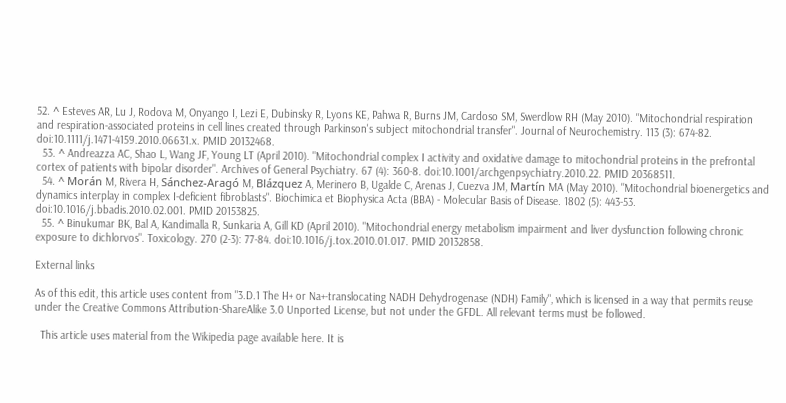52. ^ Esteves AR, Lu J, Rodova M, Onyango I, Lezi E, Dubinsky R, Lyons KE, Pahwa R, Burns JM, Cardoso SM, Swerdlow RH (May 2010). "Mitochondrial respiration and respiration-associated proteins in cell lines created through Parkinson's subject mitochondrial transfer". Journal of Neurochemistry. 113 (3): 674-82. doi:10.1111/j.1471-4159.2010.06631.x. PMID 20132468.
  53. ^ Andreazza AC, Shao L, Wang JF, Young LT (April 2010). "Mitochondrial complex I activity and oxidative damage to mitochondrial proteins in the prefrontal cortex of patients with bipolar disorder". Archives of General Psychiatry. 67 (4): 360-8. doi:10.1001/archgenpsychiatry.2010.22. PMID 20368511.
  54. ^ Morán M, Rivera H, Sánchez-Aragó M, Blázquez A, Merinero B, Ugalde C, Arenas J, Cuezva JM, Martín MA (May 2010). "Mitochondrial bioenergetics and dynamics interplay in complex I-deficient fibroblasts". Biochimica et Biophysica Acta (BBA) - Molecular Basis of Disease. 1802 (5): 443-53. doi:10.1016/j.bbadis.2010.02.001. PMID 20153825.
  55. ^ Binukumar BK, Bal A, Kandimalla R, Sunkaria A, Gill KD (April 2010). "Mitochondrial energy metabolism impairment and liver dysfunction following chronic exposure to dichlorvos". Toxicology. 270 (2-3): 77-84. doi:10.1016/j.tox.2010.01.017. PMID 20132858.

External links

As of this edit, this article uses content from "3.D.1 The H+ or Na+-translocating NADH Dehydrogenase (NDH) Family", which is licensed in a way that permits reuse under the Creative Commons Attribution-ShareAlike 3.0 Unported License, but not under the GFDL. All relevant terms must be followed.

  This article uses material from the Wikipedia page available here. It is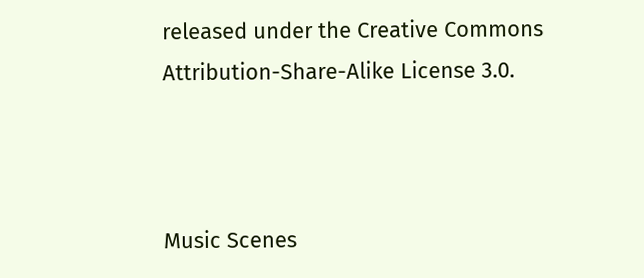released under the Creative Commons Attribution-Share-Alike License 3.0.



Music Scenes